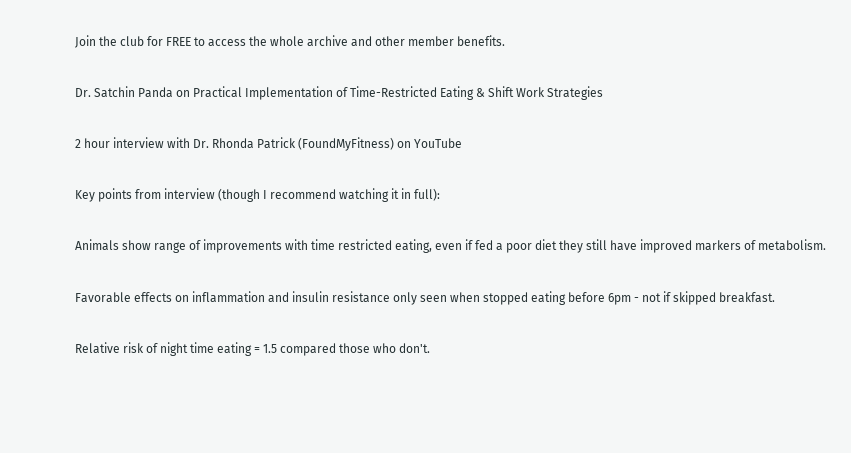Join the club for FREE to access the whole archive and other member benefits.

Dr. Satchin Panda on Practical Implementation of Time-Restricted Eating & Shift Work Strategies

2 hour interview with Dr. Rhonda Patrick (FoundMyFitness) on YouTube

Key points from interview (though I recommend watching it in full):

Animals show range of improvements with time restricted eating, even if fed a poor diet they still have improved markers of metabolism.

Favorable effects on inflammation and insulin resistance only seen when stopped eating before 6pm - not if skipped breakfast.

Relative risk of night time eating = 1.5 compared those who don't.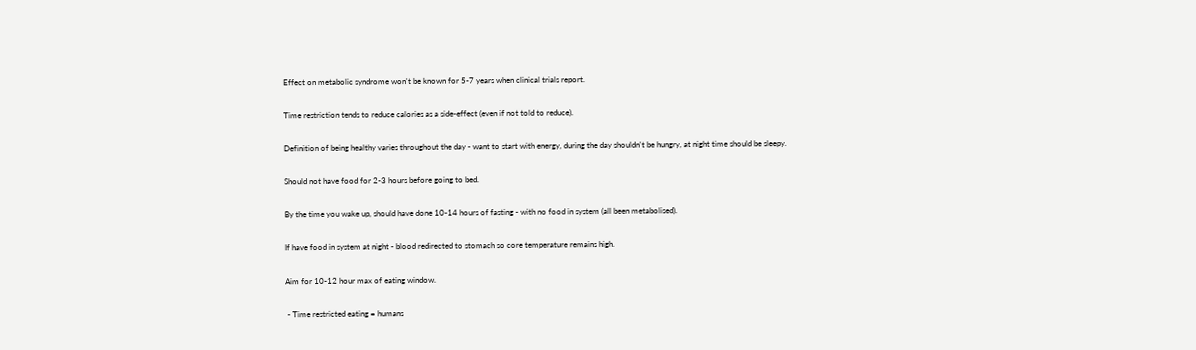Effect on metabolic syndrome won't be known for 5-7 years when clinical trials report.

Time restriction tends to reduce calories as a side-effect (even if not told to reduce).

Definition of being healthy varies throughout the day - want to start with energy, during the day shouldn't be hungry, at night time should be sleepy.

Should not have food for 2-3 hours before going to bed.

By the time you wake up, should have done 10-14 hours of fasting - with no food in system (all been metabolised).

If have food in system at night - blood redirected to stomach so core temperature remains high.

Aim for 10-12 hour max of eating window.

 - Time restricted eating = humans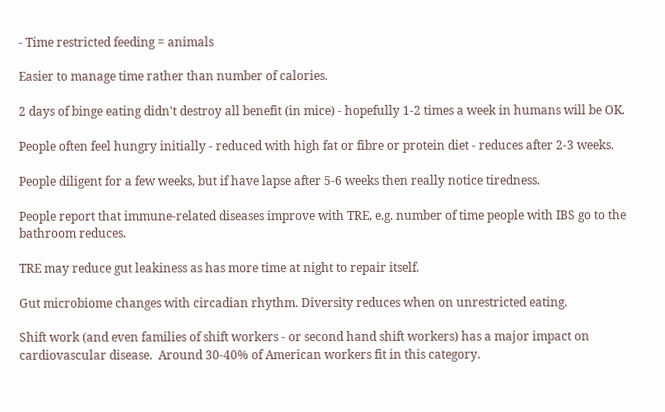- Time restricted feeding = animals

Easier to manage time rather than number of calories.

2 days of binge eating didn't destroy all benefit (in mice) - hopefully 1-2 times a week in humans will be OK.

People often feel hungry initially - reduced with high fat or fibre or protein diet - reduces after 2-3 weeks.

People diligent for a few weeks, but if have lapse after 5-6 weeks then really notice tiredness.

People report that immune-related diseases improve with TRE, e.g. number of time people with IBS go to the bathroom reduces.

TRE may reduce gut leakiness as has more time at night to repair itself.

Gut microbiome changes with circadian rhythm. Diversity reduces when on unrestricted eating.

Shift work (and even families of shift workers - or second hand shift workers) has a major impact on  cardiovascular disease.  Around 30-40% of American workers fit in this category.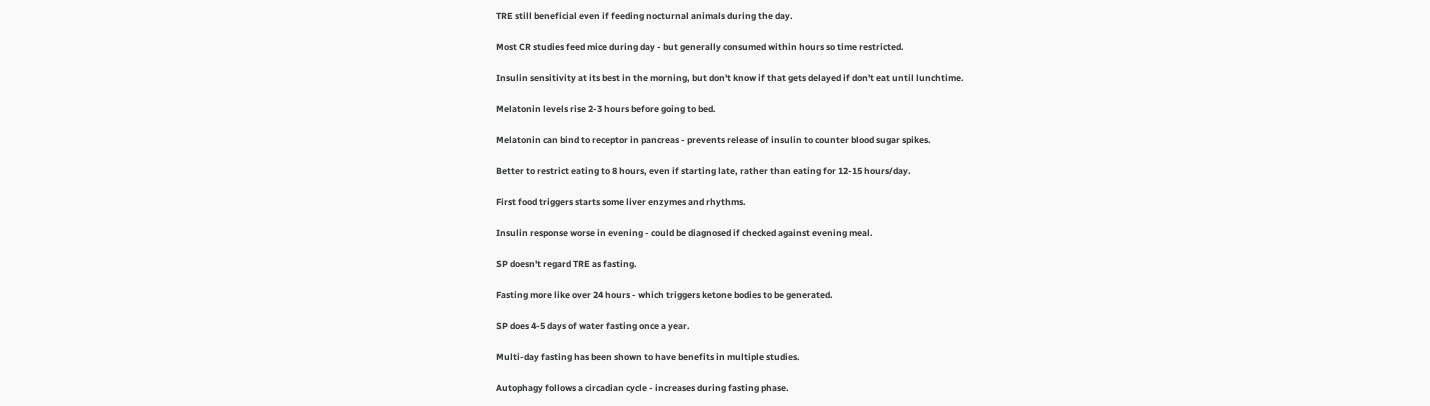TRE still beneficial even if feeding nocturnal animals during the day.

Most CR studies feed mice during day - but generally consumed within hours so time restricted.

Insulin sensitivity at its best in the morning, but don't know if that gets delayed if don't eat until lunchtime.

Melatonin levels rise 2-3 hours before going to bed.

Melatonin can bind to receptor in pancreas - prevents release of insulin to counter blood sugar spikes.

Better to restrict eating to 8 hours, even if starting late, rather than eating for 12-15 hours/day.

First food triggers starts some liver enzymes and rhythms.

Insulin response worse in evening - could be diagnosed if checked against evening meal.

SP doesn't regard TRE as fasting.

Fasting more like over 24 hours - which triggers ketone bodies to be generated.

SP does 4-5 days of water fasting once a year.

Multi-day fasting has been shown to have benefits in multiple studies.

Autophagy follows a circadian cycle - increases during fasting phase.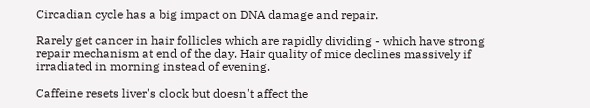Circadian cycle has a big impact on DNA damage and repair.

Rarely get cancer in hair follicles which are rapidly dividing - which have strong repair mechanism at end of the day. Hair quality of mice declines massively if irradiated in morning instead of evening.

Caffeine resets liver's clock but doesn't affect the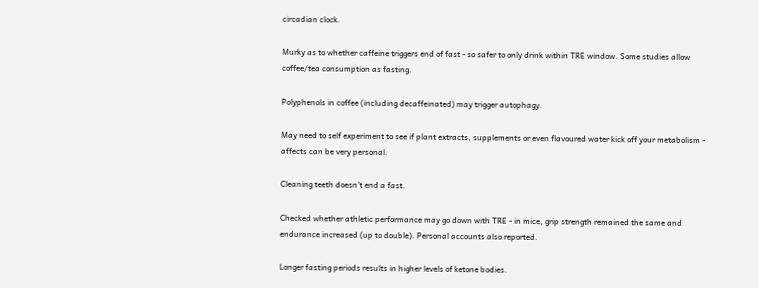circadian clock.

Murky as to whether caffeine triggers end of fast - so safer to only drink within TRE window. Some studies allow coffee/tea consumption as fasting.

Polyphenols in coffee (including decaffeinated) may trigger autophagy.

May need to self experiment to see if plant extracts, supplements or even flavoured water kick off your metabolism - affects can be very personal.

Cleaning teeth doesn't end a fast.

Checked whether athletic performance may go down with TRE - in mice, grip strength remained the same and endurance increased (up to double). Personal accounts also reported.

Longer fasting periods results in higher levels of ketone bodies.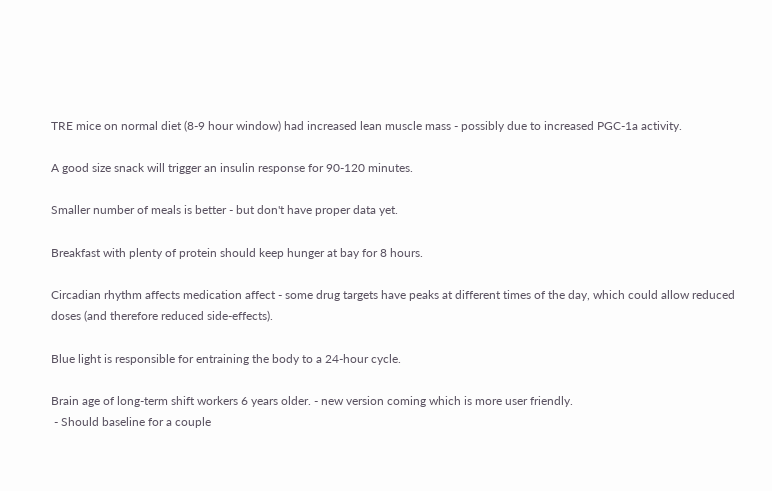TRE mice on normal diet (8-9 hour window) had increased lean muscle mass - possibly due to increased PGC-1a activity.

A good size snack will trigger an insulin response for 90-120 minutes.

Smaller number of meals is better - but don't have proper data yet.

Breakfast with plenty of protein should keep hunger at bay for 8 hours.

Circadian rhythm affects medication affect - some drug targets have peaks at different times of the day, which could allow reduced doses (and therefore reduced side-effects).

Blue light is responsible for entraining the body to a 24-hour cycle.

Brain age of long-term shift workers 6 years older. - new version coming which is more user friendly.
 - Should baseline for a couple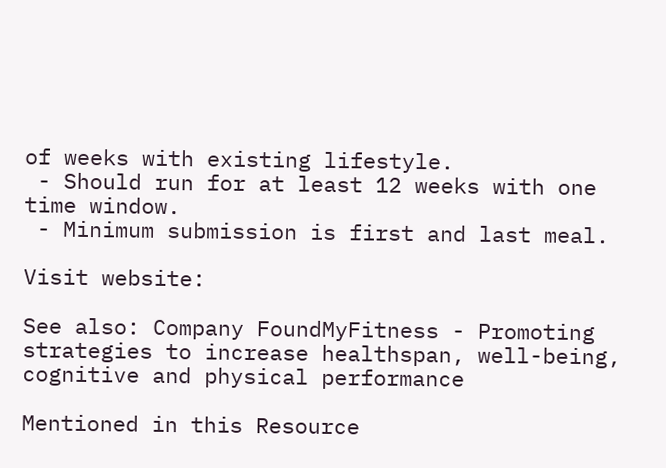of weeks with existing lifestyle.
 - Should run for at least 12 weeks with one time window.
 - Minimum submission is first and last meal.

Visit website:

See also: Company FoundMyFitness - Promoting strategies to increase healthspan, well-being, cognitive and physical performance

Mentioned in this Resource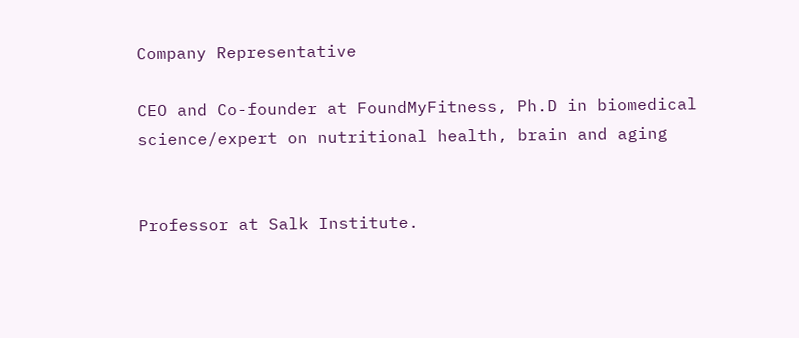Company Representative

CEO and Co-founder at FoundMyFitness, Ph.D in biomedical science/expert on nutritional health, brain and aging


Professor at Salk Institute.